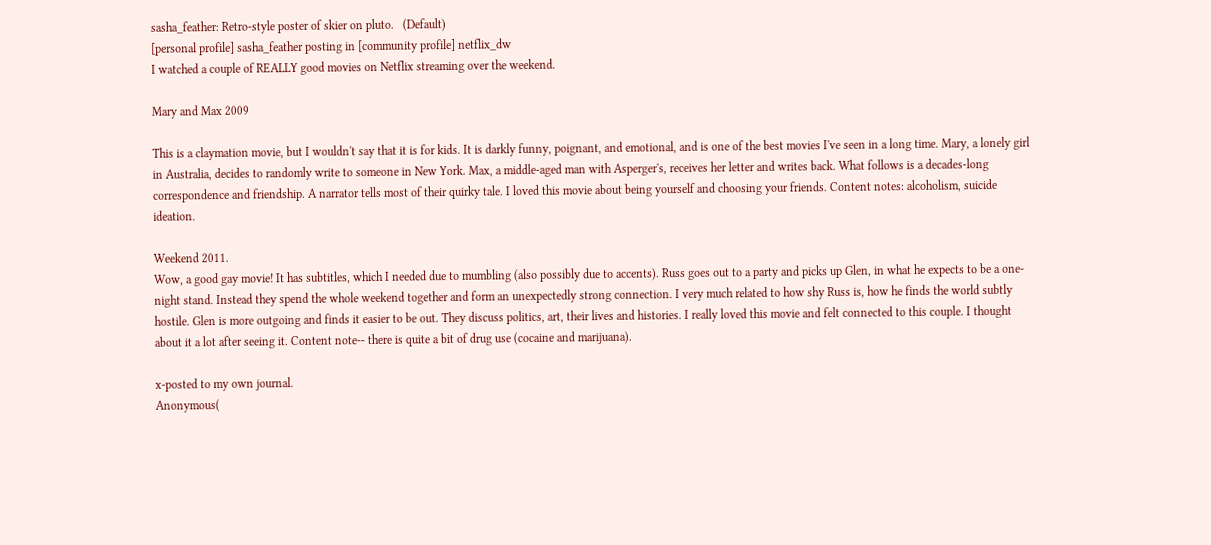sasha_feather: Retro-style poster of skier on pluto.   (Default)
[personal profile] sasha_feather posting in [community profile] netflix_dw
I watched a couple of REALLY good movies on Netflix streaming over the weekend.

Mary and Max 2009

This is a claymation movie, but I wouldn't say that it is for kids. It is darkly funny, poignant, and emotional, and is one of the best movies I've seen in a long time. Mary, a lonely girl in Australia, decides to randomly write to someone in New York. Max, a middle-aged man with Asperger's, receives her letter and writes back. What follows is a decades-long correspondence and friendship. A narrator tells most of their quirky tale. I loved this movie about being yourself and choosing your friends. Content notes: alcoholism, suicide ideation.

Weekend 2011.
Wow, a good gay movie! It has subtitles, which I needed due to mumbling (also possibly due to accents). Russ goes out to a party and picks up Glen, in what he expects to be a one-night stand. Instead they spend the whole weekend together and form an unexpectedly strong connection. I very much related to how shy Russ is, how he finds the world subtly hostile. Glen is more outgoing and finds it easier to be out. They discuss politics, art, their lives and histories. I really loved this movie and felt connected to this couple. I thought about it a lot after seeing it. Content note-- there is quite a bit of drug use (cocaine and marijuana).

x-posted to my own journal.
Anonymous(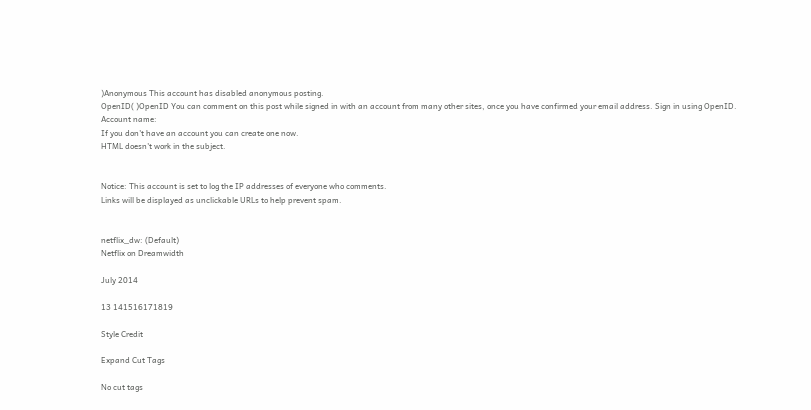)Anonymous This account has disabled anonymous posting.
OpenID( )OpenID You can comment on this post while signed in with an account from many other sites, once you have confirmed your email address. Sign in using OpenID.
Account name:
If you don't have an account you can create one now.
HTML doesn't work in the subject.


Notice: This account is set to log the IP addresses of everyone who comments.
Links will be displayed as unclickable URLs to help prevent spam.


netflix_dw: (Default)
Netflix on Dreamwidth

July 2014

13 141516171819

Style Credit

Expand Cut Tags

No cut tags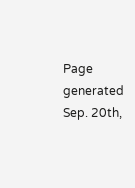Page generated Sep. 20th,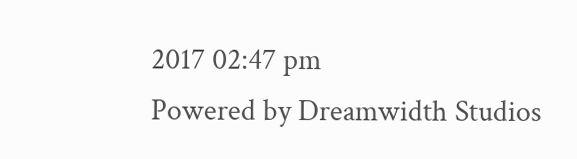2017 02:47 pm
Powered by Dreamwidth Studios